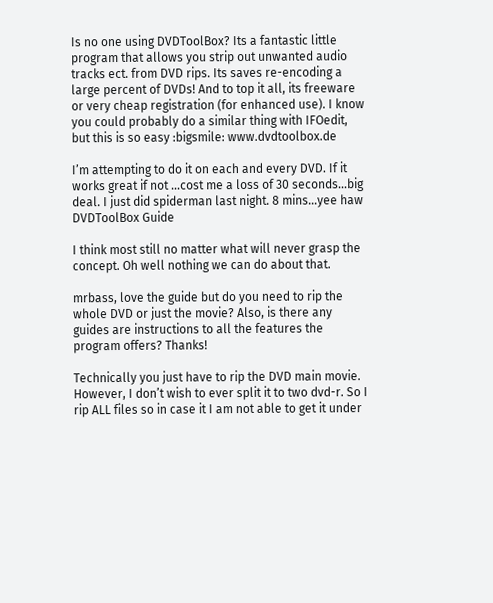Is no one using DVDToolBox? Its a fantastic little program that allows you strip out unwanted audio tracks ect. from DVD rips. Its saves re-encoding a large percent of DVDs! And to top it all, its freeware or very cheap registration (for enhanced use). I know you could probably do a similar thing with IFOedit, but this is so easy :bigsmile: www.dvdtoolbox.de

I’m attempting to do it on each and every DVD. If it works great if not …cost me a loss of 30 seconds…big deal. I just did spiderman last night. 8 mins…yee haw
DVDToolBox Guide

I think most still no matter what will never grasp the concept. Oh well nothing we can do about that.

mrbass, love the guide but do you need to rip the whole DVD or just the movie? Also, is there any guides are instructions to all the features the program offers? Thanks!

Technically you just have to rip the DVD main movie. However, I don’t wish to ever split it to two dvd-r. So I rip ALL files so in case it I am not able to get it under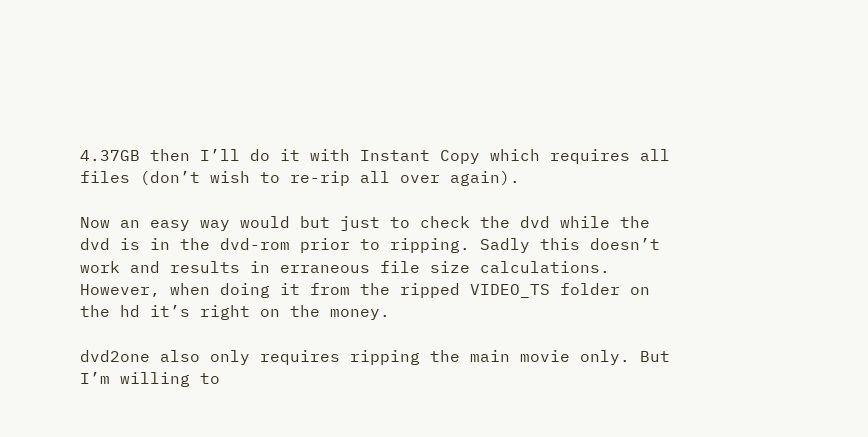4.37GB then I’ll do it with Instant Copy which requires all files (don’t wish to re-rip all over again).

Now an easy way would but just to check the dvd while the dvd is in the dvd-rom prior to ripping. Sadly this doesn’t work and results in erraneous file size calculations. However, when doing it from the ripped VIDEO_TS folder on the hd it’s right on the money.

dvd2one also only requires ripping the main movie only. But I’m willing to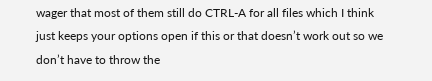wager that most of them still do CTRL-A for all files which I think just keeps your options open if this or that doesn’t work out so we don’t have to throw the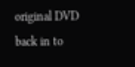original DVD back in to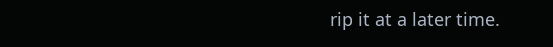rip it at a later time.